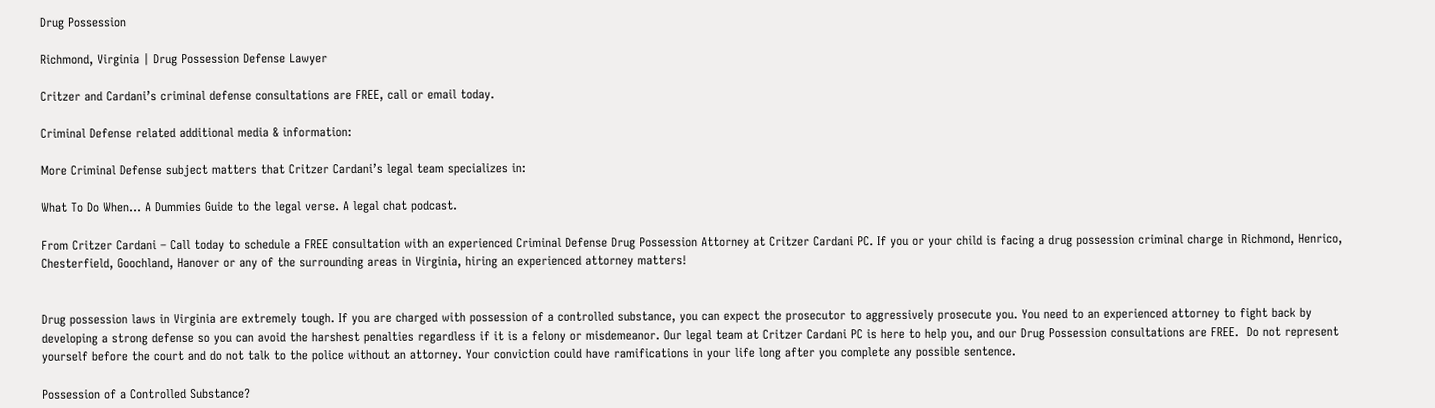Drug Possession

Richmond, Virginia | Drug Possession Defense Lawyer

Critzer and Cardani’s criminal defense consultations are FREE, call or email today.

Criminal Defense related additional media & information:

More Criminal Defense subject matters that Critzer Cardani’s legal team specializes in:

What To Do When… A Dummies Guide to the legal verse. A legal chat podcast.

From Critzer Cardani – Call today to schedule a FREE consultation with an experienced Criminal Defense Drug Possession Attorney at Critzer Cardani PC. If you or your child is facing a drug possession criminal charge in Richmond, Henrico, Chesterfield, Goochland, Hanover or any of the surrounding areas in Virginia, hiring an experienced attorney matters!


Drug possession laws in Virginia are extremely tough. If you are charged with possession of a controlled substance, you can expect the prosecutor to aggressively prosecute you. You need to an experienced attorney to fight back by developing a strong defense so you can avoid the harshest penalties regardless if it is a felony or misdemeanor. Our legal team at Critzer Cardani PC is here to help you, and our Drug Possession consultations are FREE.  Do not represent yourself before the court and do not talk to the police without an attorney. Your conviction could have ramifications in your life long after you complete any possible sentence.

Possession of a Controlled Substance?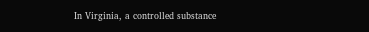In Virginia, a controlled substance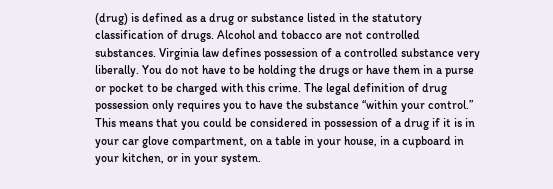(drug) is defined as a drug or substance listed in the statutory classification of drugs. Alcohol and tobacco are not controlled substances. Virginia law defines possession of a controlled substance very liberally. You do not have to be holding the drugs or have them in a purse or pocket to be charged with this crime. The legal definition of drug possession only requires you to have the substance “within your control.” This means that you could be considered in possession of a drug if it is in your car glove compartment, on a table in your house, in a cupboard in your kitchen, or in your system.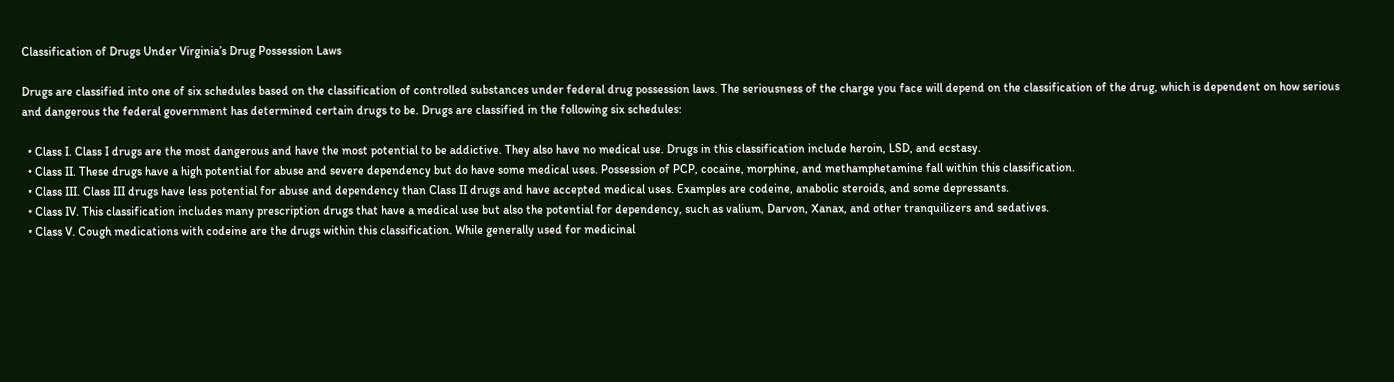Classification of Drugs Under Virginia’s Drug Possession Laws

Drugs are classified into one of six schedules based on the classification of controlled substances under federal drug possession laws. The seriousness of the charge you face will depend on the classification of the drug, which is dependent on how serious and dangerous the federal government has determined certain drugs to be. Drugs are classified in the following six schedules:

  • Class I. Class I drugs are the most dangerous and have the most potential to be addictive. They also have no medical use. Drugs in this classification include heroin, LSD, and ecstasy.
  • Class II. These drugs have a high potential for abuse and severe dependency but do have some medical uses. Possession of PCP, cocaine, morphine, and methamphetamine fall within this classification.
  • Class III. Class III drugs have less potential for abuse and dependency than Class II drugs and have accepted medical uses. Examples are codeine, anabolic steroids, and some depressants.
  • Class IV. This classification includes many prescription drugs that have a medical use but also the potential for dependency, such as valium, Darvon, Xanax, and other tranquilizers and sedatives.
  • Class V. Cough medications with codeine are the drugs within this classification. While generally used for medicinal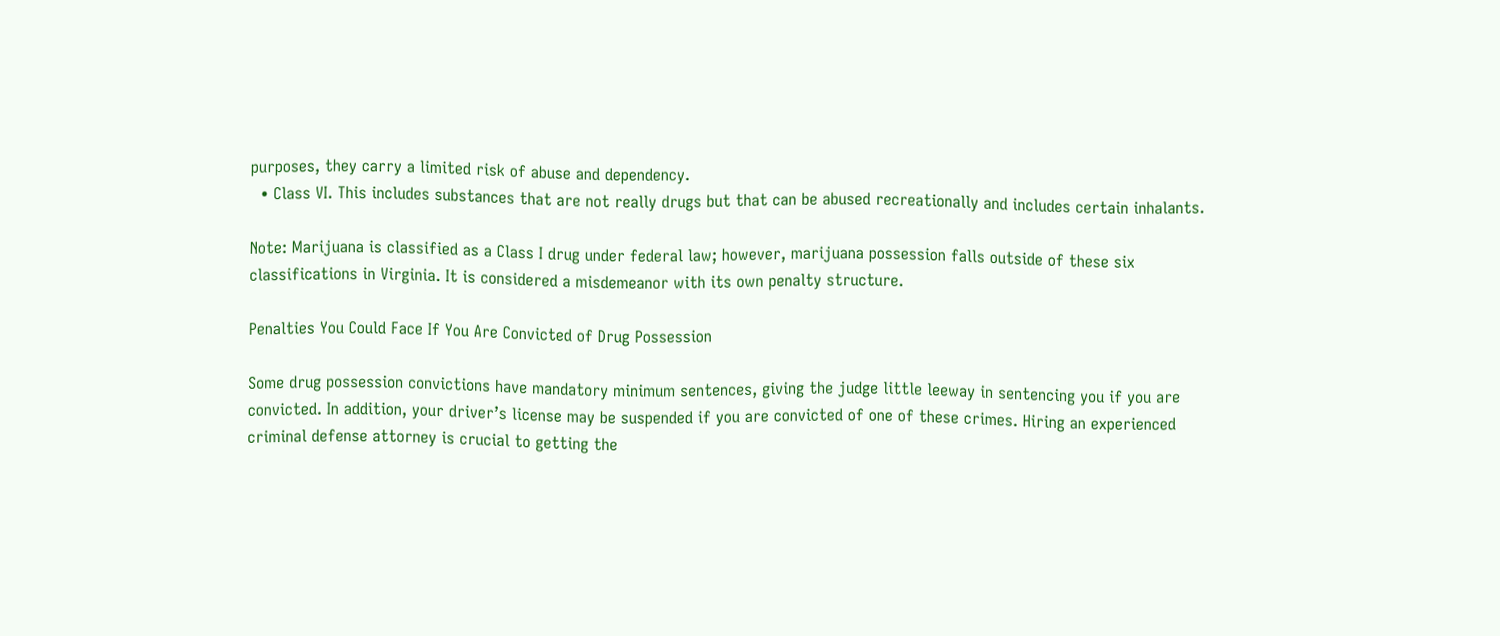purposes, they carry a limited risk of abuse and dependency.
  • Class VI. This includes substances that are not really drugs but that can be abused recreationally and includes certain inhalants.

Note: Marijuana is classified as a Class I drug under federal law; however, marijuana possession falls outside of these six classifications in Virginia. It is considered a misdemeanor with its own penalty structure.

Penalties You Could Face If You Are Convicted of Drug Possession

Some drug possession convictions have mandatory minimum sentences, giving the judge little leeway in sentencing you if you are convicted. In addition, your driver’s license may be suspended if you are convicted of one of these crimes. Hiring an experienced criminal defense attorney is crucial to getting the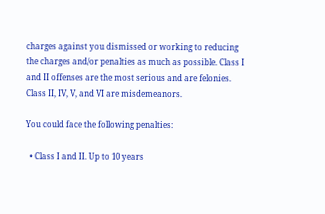charges against you dismissed or working to reducing the charges and/or penalties as much as possible. Class I and II offenses are the most serious and are felonies. Class II, IV, V, and VI are misdemeanors.

You could face the following penalties:

  • Class I and II. Up to 10 years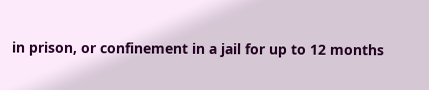in prison, or confinement in a jail for up to 12 months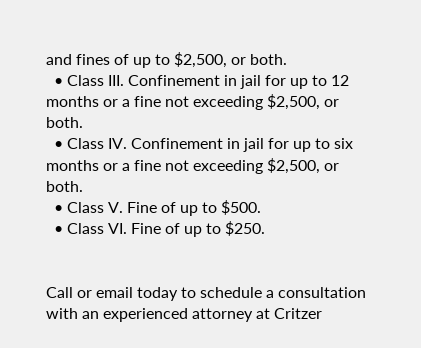and fines of up to $2,500, or both.
  • Class III. Confinement in jail for up to 12 months or a fine not exceeding $2,500, or both.
  • Class IV. Confinement in jail for up to six months or a fine not exceeding $2,500, or both.
  • Class V. Fine of up to $500.
  • Class VI. Fine of up to $250.


Call or email today to schedule a consultation with an experienced attorney at Critzer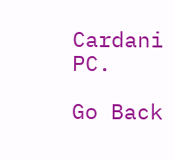Cardani PC.

Go Back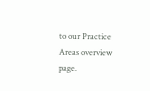to our Practice Areas overview page.